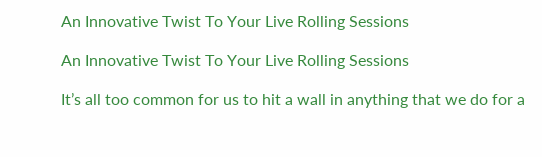An Innovative Twist To Your Live Rolling Sessions

An Innovative Twist To Your Live Rolling Sessions

It’s all too common for us to hit a wall in anything that we do for a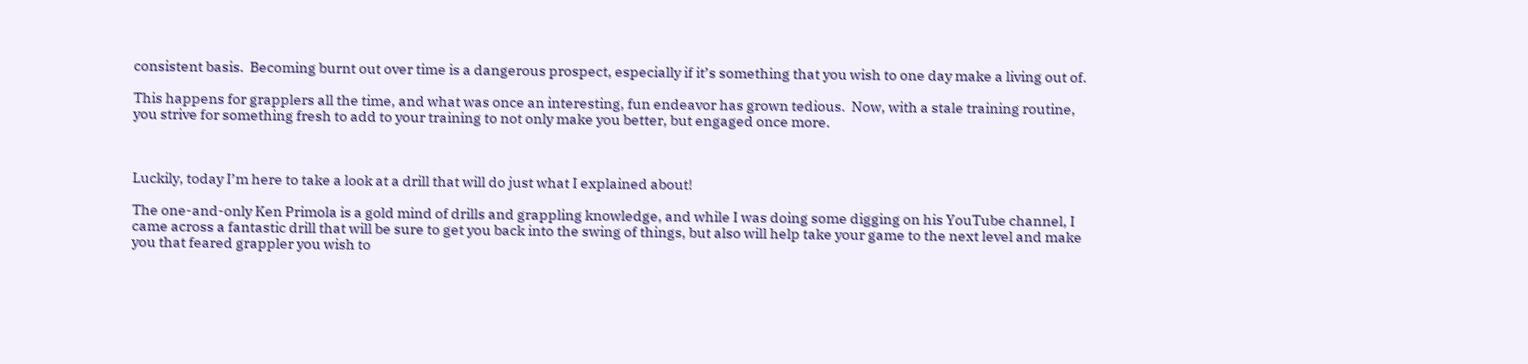consistent basis.  Becoming burnt out over time is a dangerous prospect, especially if it’s something that you wish to one day make a living out of.

This happens for grapplers all the time, and what was once an interesting, fun endeavor has grown tedious.  Now, with a stale training routine, you strive for something fresh to add to your training to not only make you better, but engaged once more.



Luckily, today I’m here to take a look at a drill that will do just what I explained about!

The one-and-only Ken Primola is a gold mind of drills and grappling knowledge, and while I was doing some digging on his YouTube channel, I came across a fantastic drill that will be sure to get you back into the swing of things, but also will help take your game to the next level and make you that feared grappler you wish to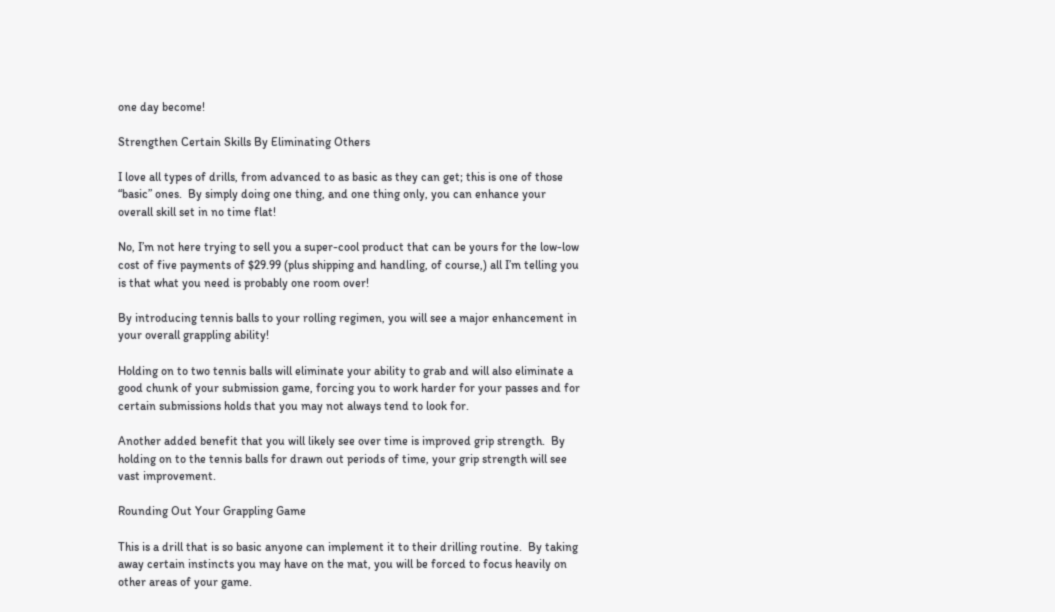one day become!

Strengthen Certain Skills By Eliminating Others

I love all types of drills, from advanced to as basic as they can get; this is one of those “basic” ones.  By simply doing one thing, and one thing only, you can enhance your overall skill set in no time flat!

No, I’m not here trying to sell you a super-cool product that can be yours for the low-low cost of five payments of $29.99 (plus shipping and handling, of course,) all I’m telling you is that what you need is probably one room over!

By introducing tennis balls to your rolling regimen, you will see a major enhancement in your overall grappling ability!

Holding on to two tennis balls will eliminate your ability to grab and will also eliminate a good chunk of your submission game, forcing you to work harder for your passes and for certain submissions holds that you may not always tend to look for.

Another added benefit that you will likely see over time is improved grip strength.  By holding on to the tennis balls for drawn out periods of time, your grip strength will see vast improvement.

Rounding Out Your Grappling Game

This is a drill that is so basic anyone can implement it to their drilling routine.  By taking away certain instincts you may have on the mat, you will be forced to focus heavily on other areas of your game.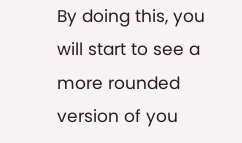By doing this, you will start to see a more rounded version of you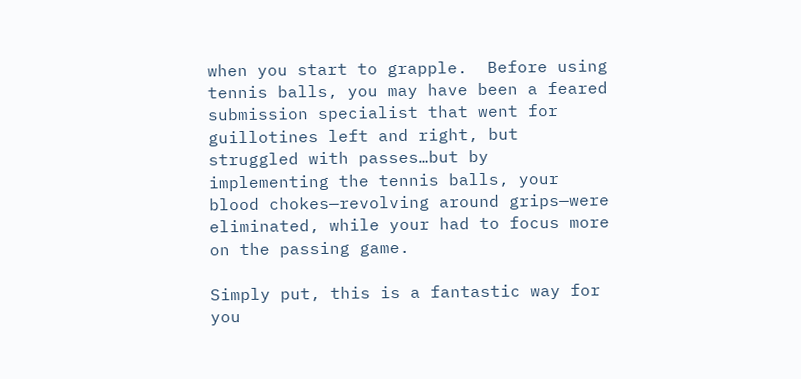when you start to grapple.  Before using tennis balls, you may have been a feared submission specialist that went for guillotines left and right, but struggled with passes…but by implementing the tennis balls, your blood chokes—revolving around grips—were eliminated, while your had to focus more on the passing game.

Simply put, this is a fantastic way for you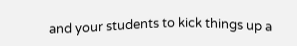and your students to kick things up a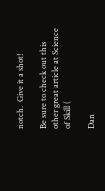notch.  Give it a shot!

Be sure to check out this other great article at Science of Skill (

Dan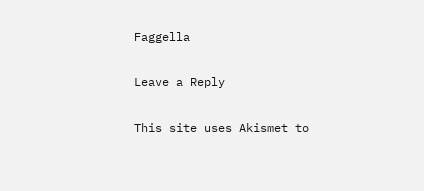Faggella

Leave a Reply

This site uses Akismet to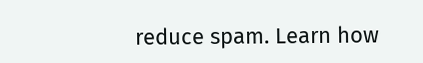reduce spam. Learn how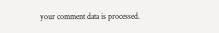your comment data is processed.